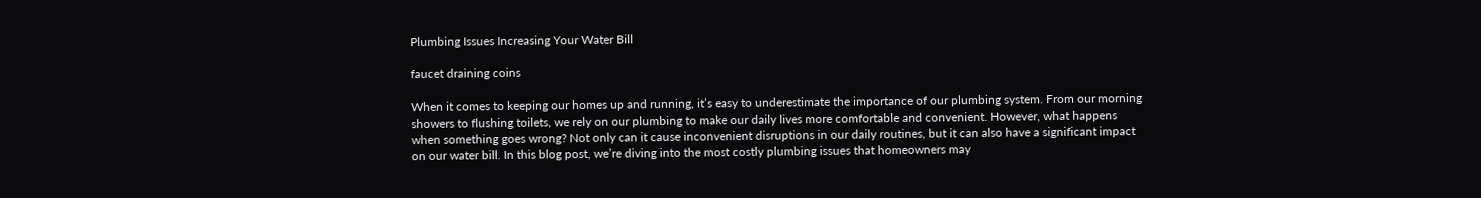Plumbing Issues Increasing Your Water Bill

faucet draining coins

When it comes to keeping our homes up and running, it’s easy to underestimate the importance of our plumbing system. From our morning showers to flushing toilets, we rely on our plumbing to make our daily lives more comfortable and convenient. However, what happens when something goes wrong? Not only can it cause inconvenient disruptions in our daily routines, but it can also have a significant impact on our water bill. In this blog post, we’re diving into the most costly plumbing issues that homeowners may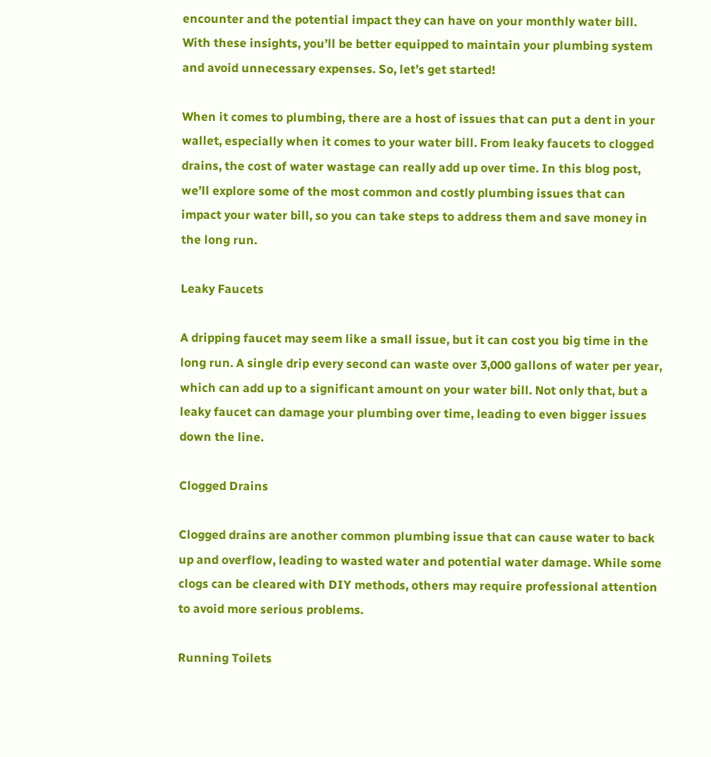encounter and the potential impact they can have on your monthly water bill. With these insights, you’ll be better equipped to maintain your plumbing system and avoid unnecessary expenses. So, let’s get started!

When it comes to plumbing, there are a host of issues that can put a dent in your wallet, especially when it comes to your water bill. From leaky faucets to clogged drains, the cost of water wastage can really add up over time. In this blog post, we’ll explore some of the most common and costly plumbing issues that can impact your water bill, so you can take steps to address them and save money in the long run.

Leaky Faucets

A dripping faucet may seem like a small issue, but it can cost you big time in the long run. A single drip every second can waste over 3,000 gallons of water per year, which can add up to a significant amount on your water bill. Not only that, but a leaky faucet can damage your plumbing over time, leading to even bigger issues down the line.

Clogged Drains

Clogged drains are another common plumbing issue that can cause water to back up and overflow, leading to wasted water and potential water damage. While some clogs can be cleared with DIY methods, others may require professional attention to avoid more serious problems.

Running Toilets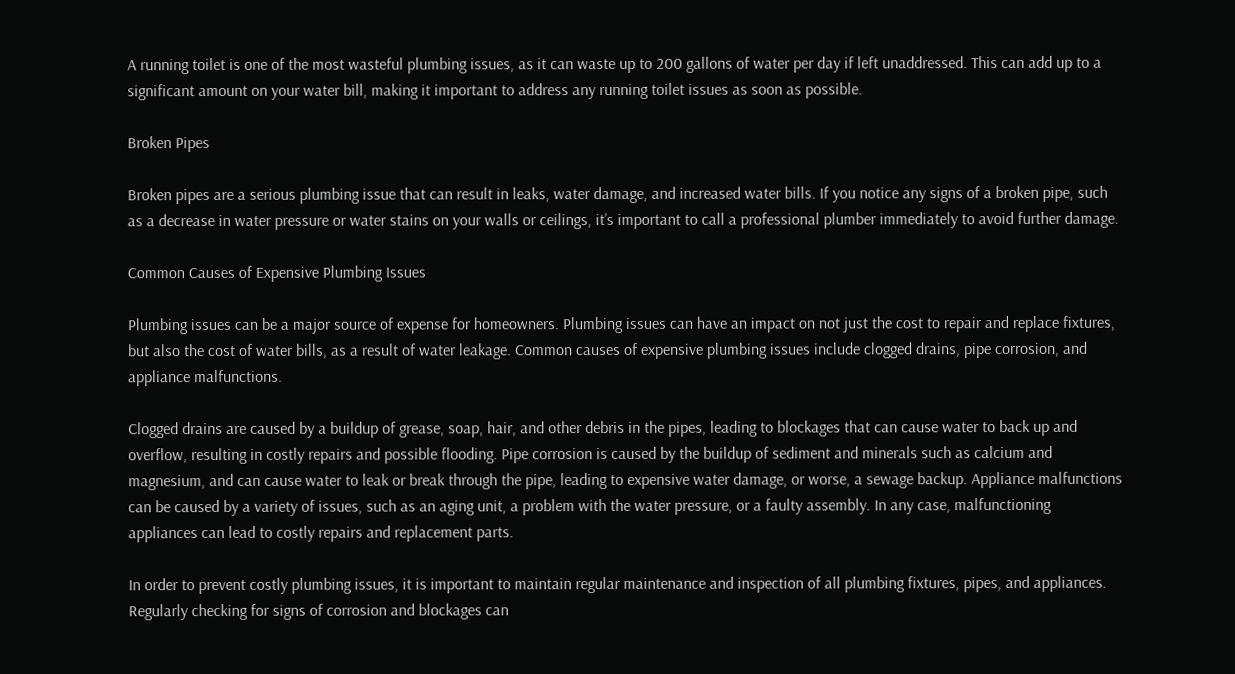A running toilet is one of the most wasteful plumbing issues, as it can waste up to 200 gallons of water per day if left unaddressed. This can add up to a significant amount on your water bill, making it important to address any running toilet issues as soon as possible.

Broken Pipes

Broken pipes are a serious plumbing issue that can result in leaks, water damage, and increased water bills. If you notice any signs of a broken pipe, such as a decrease in water pressure or water stains on your walls or ceilings, it’s important to call a professional plumber immediately to avoid further damage.

Common Causes of Expensive Plumbing Issues

Plumbing issues can be a major source of expense for homeowners. Plumbing issues can have an impact on not just the cost to repair and replace fixtures, but also the cost of water bills, as a result of water leakage. Common causes of expensive plumbing issues include clogged drains, pipe corrosion, and appliance malfunctions.

Clogged drains are caused by a buildup of grease, soap, hair, and other debris in the pipes, leading to blockages that can cause water to back up and overflow, resulting in costly repairs and possible flooding. Pipe corrosion is caused by the buildup of sediment and minerals such as calcium and magnesium, and can cause water to leak or break through the pipe, leading to expensive water damage, or worse, a sewage backup. Appliance malfunctions can be caused by a variety of issues, such as an aging unit, a problem with the water pressure, or a faulty assembly. In any case, malfunctioning appliances can lead to costly repairs and replacement parts.

In order to prevent costly plumbing issues, it is important to maintain regular maintenance and inspection of all plumbing fixtures, pipes, and appliances. Regularly checking for signs of corrosion and blockages can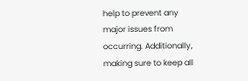help to prevent any major issues from occurring. Additionally, making sure to keep all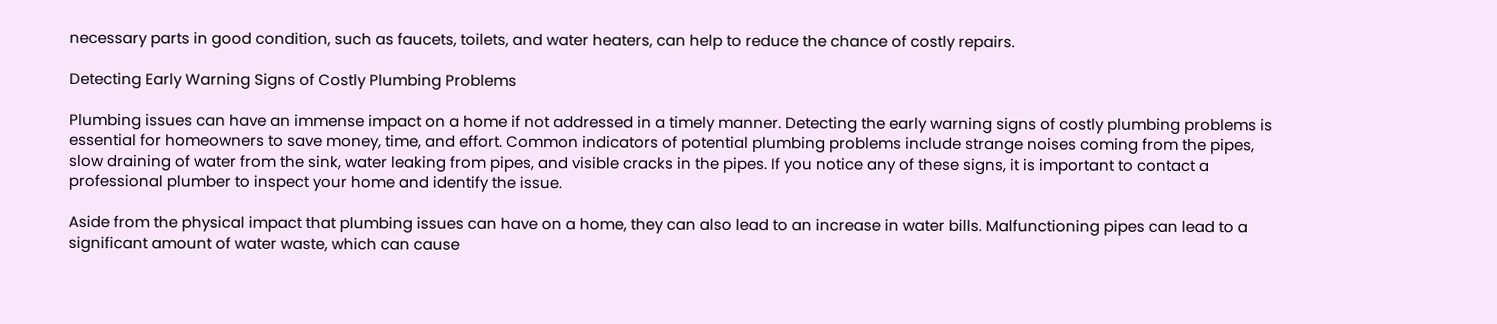necessary parts in good condition, such as faucets, toilets, and water heaters, can help to reduce the chance of costly repairs.

Detecting Early Warning Signs of Costly Plumbing Problems

Plumbing issues can have an immense impact on a home if not addressed in a timely manner. Detecting the early warning signs of costly plumbing problems is essential for homeowners to save money, time, and effort. Common indicators of potential plumbing problems include strange noises coming from the pipes, slow draining of water from the sink, water leaking from pipes, and visible cracks in the pipes. If you notice any of these signs, it is important to contact a professional plumber to inspect your home and identify the issue.

Aside from the physical impact that plumbing issues can have on a home, they can also lead to an increase in water bills. Malfunctioning pipes can lead to a significant amount of water waste, which can cause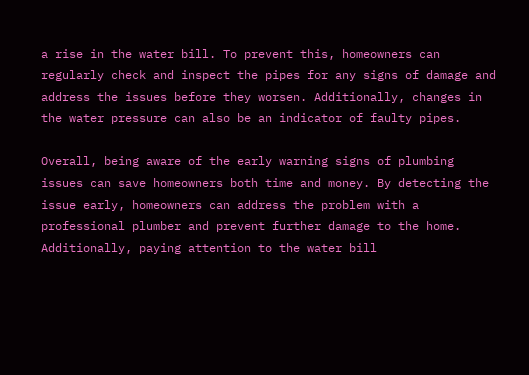a rise in the water bill. To prevent this, homeowners can regularly check and inspect the pipes for any signs of damage and address the issues before they worsen. Additionally, changes in the water pressure can also be an indicator of faulty pipes.

Overall, being aware of the early warning signs of plumbing issues can save homeowners both time and money. By detecting the issue early, homeowners can address the problem with a professional plumber and prevent further damage to the home. Additionally, paying attention to the water bill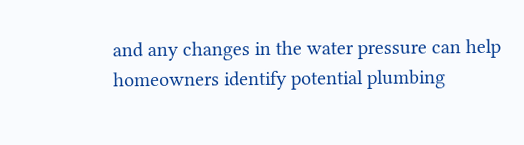and any changes in the water pressure can help homeowners identify potential plumbing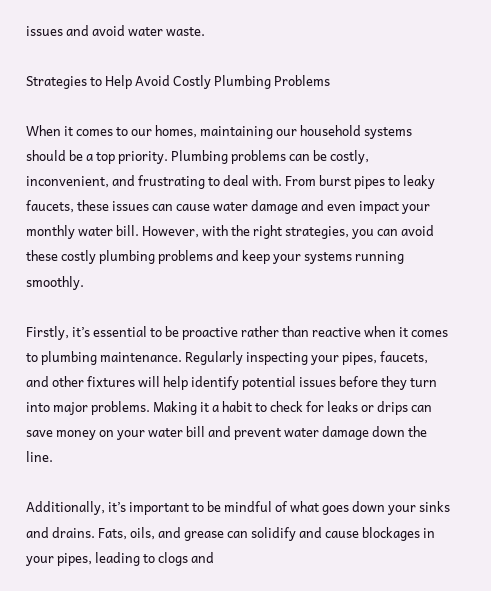issues and avoid water waste.

Strategies to Help Avoid Costly Plumbing Problems

When it comes to our homes, maintaining our household systems should be a top priority. Plumbing problems can be costly, inconvenient, and frustrating to deal with. From burst pipes to leaky faucets, these issues can cause water damage and even impact your monthly water bill. However, with the right strategies, you can avoid these costly plumbing problems and keep your systems running smoothly.

Firstly, it’s essential to be proactive rather than reactive when it comes to plumbing maintenance. Regularly inspecting your pipes, faucets, and other fixtures will help identify potential issues before they turn into major problems. Making it a habit to check for leaks or drips can save money on your water bill and prevent water damage down the line.

Additionally, it’s important to be mindful of what goes down your sinks and drains. Fats, oils, and grease can solidify and cause blockages in your pipes, leading to clogs and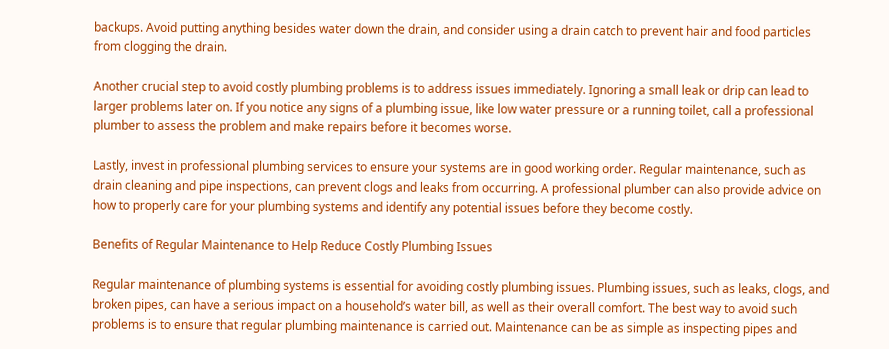backups. Avoid putting anything besides water down the drain, and consider using a drain catch to prevent hair and food particles from clogging the drain.

Another crucial step to avoid costly plumbing problems is to address issues immediately. Ignoring a small leak or drip can lead to larger problems later on. If you notice any signs of a plumbing issue, like low water pressure or a running toilet, call a professional plumber to assess the problem and make repairs before it becomes worse.

Lastly, invest in professional plumbing services to ensure your systems are in good working order. Regular maintenance, such as drain cleaning and pipe inspections, can prevent clogs and leaks from occurring. A professional plumber can also provide advice on how to properly care for your plumbing systems and identify any potential issues before they become costly.

Benefits of Regular Maintenance to Help Reduce Costly Plumbing Issues

Regular maintenance of plumbing systems is essential for avoiding costly plumbing issues. Plumbing issues, such as leaks, clogs, and broken pipes, can have a serious impact on a household’s water bill, as well as their overall comfort. The best way to avoid such problems is to ensure that regular plumbing maintenance is carried out. Maintenance can be as simple as inspecting pipes and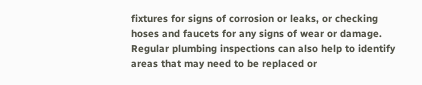fixtures for signs of corrosion or leaks, or checking hoses and faucets for any signs of wear or damage. Regular plumbing inspections can also help to identify areas that may need to be replaced or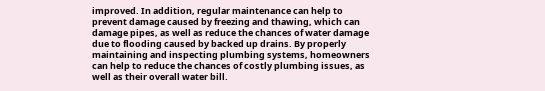improved. In addition, regular maintenance can help to prevent damage caused by freezing and thawing, which can damage pipes, as well as reduce the chances of water damage due to flooding caused by backed up drains. By properly maintaining and inspecting plumbing systems, homeowners can help to reduce the chances of costly plumbing issues, as well as their overall water bill.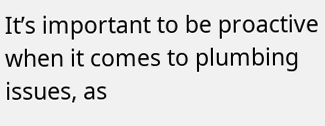It’s important to be proactive when it comes to plumbing issues, as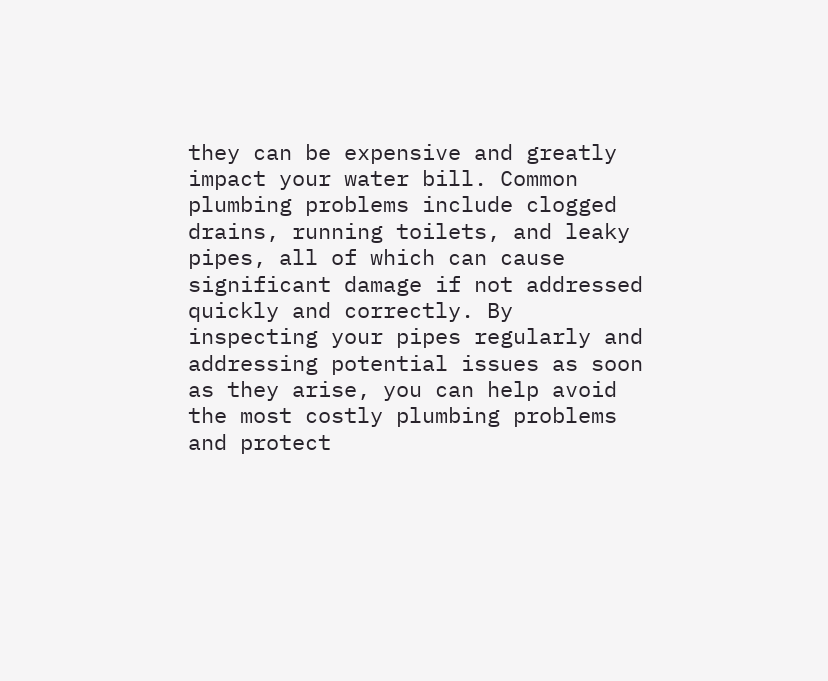they can be expensive and greatly impact your water bill. Common plumbing problems include clogged drains, running toilets, and leaky pipes, all of which can cause significant damage if not addressed quickly and correctly. By inspecting your pipes regularly and addressing potential issues as soon as they arise, you can help avoid the most costly plumbing problems and protect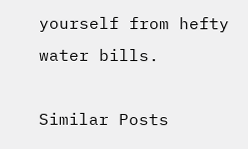yourself from hefty water bills.

Similar Posts